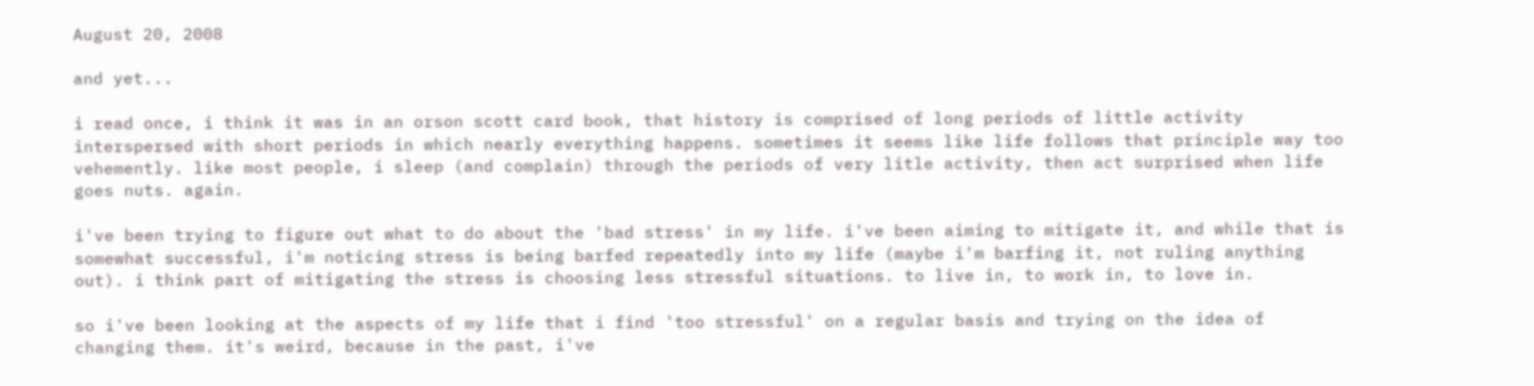August 20, 2008

and yet...

i read once, i think it was in an orson scott card book, that history is comprised of long periods of little activity interspersed with short periods in which nearly everything happens. sometimes it seems like life follows that principle way too vehemently. like most people, i sleep (and complain) through the periods of very litle activity, then act surprised when life goes nuts. again.

i've been trying to figure out what to do about the 'bad stress' in my life. i've been aiming to mitigate it, and while that is somewhat successful, i'm noticing stress is being barfed repeatedly into my life (maybe i'm barfing it, not ruling anything out). i think part of mitigating the stress is choosing less stressful situations. to live in, to work in, to love in.

so i've been looking at the aspects of my life that i find 'too stressful' on a regular basis and trying on the idea of changing them. it's weird, because in the past, i've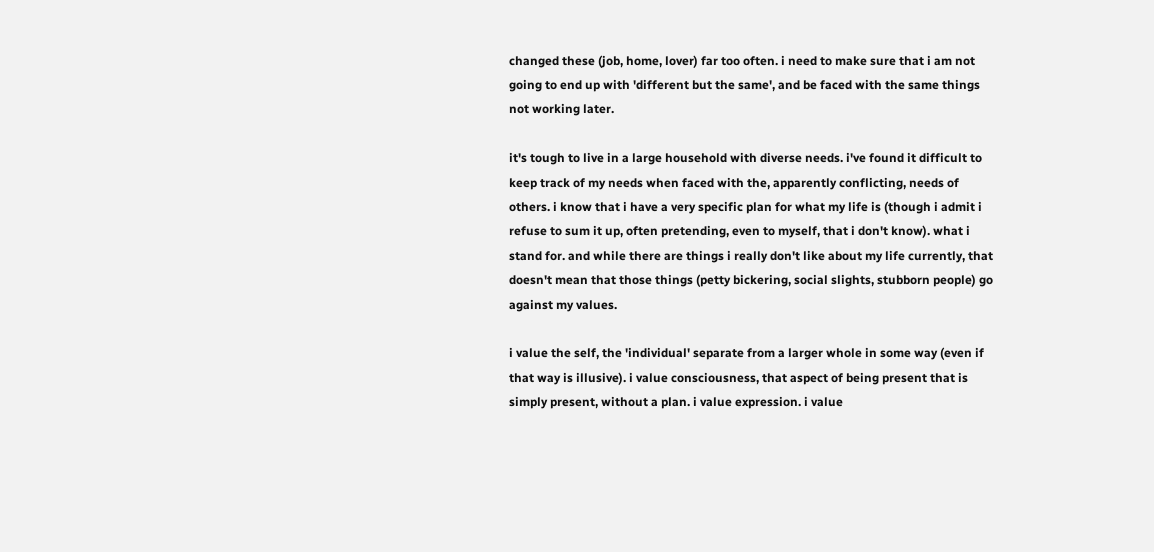changed these (job, home, lover) far too often. i need to make sure that i am not going to end up with 'different but the same', and be faced with the same things not working later.

it's tough to live in a large household with diverse needs. i've found it difficult to keep track of my needs when faced with the, apparently conflicting, needs of others. i know that i have a very specific plan for what my life is (though i admit i refuse to sum it up, often pretending, even to myself, that i don't know). what i stand for. and while there are things i really don't like about my life currently, that doesn't mean that those things (petty bickering, social slights, stubborn people) go against my values.

i value the self, the 'individual' separate from a larger whole in some way (even if that way is illusive). i value consciousness, that aspect of being present that is simply present, without a plan. i value expression. i value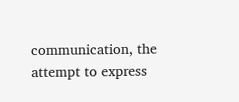communication, the attempt to express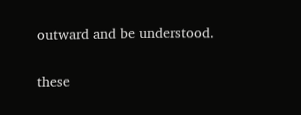outward and be understood.

these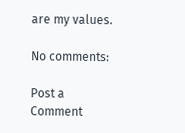are my values.

No comments:

Post a Comment